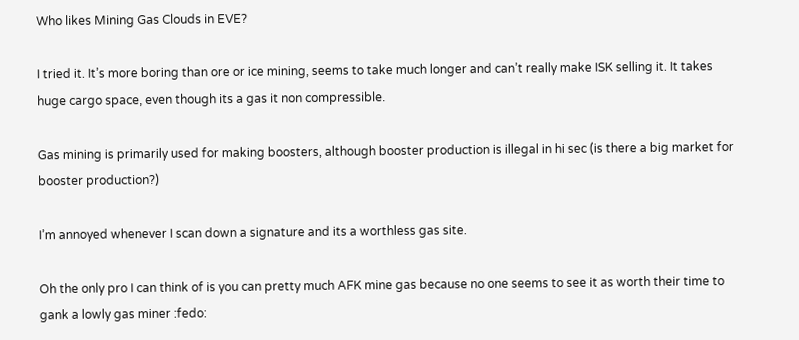Who likes Mining Gas Clouds in EVE?

I tried it. It’s more boring than ore or ice mining, seems to take much longer and can’t really make ISK selling it. It takes huge cargo space, even though its a gas it non compressible.

Gas mining is primarily used for making boosters, although booster production is illegal in hi sec (is there a big market for booster production?)

I’m annoyed whenever I scan down a signature and its a worthless gas site.

Oh the only pro I can think of is you can pretty much AFK mine gas because no one seems to see it as worth their time to gank a lowly gas miner :fedo: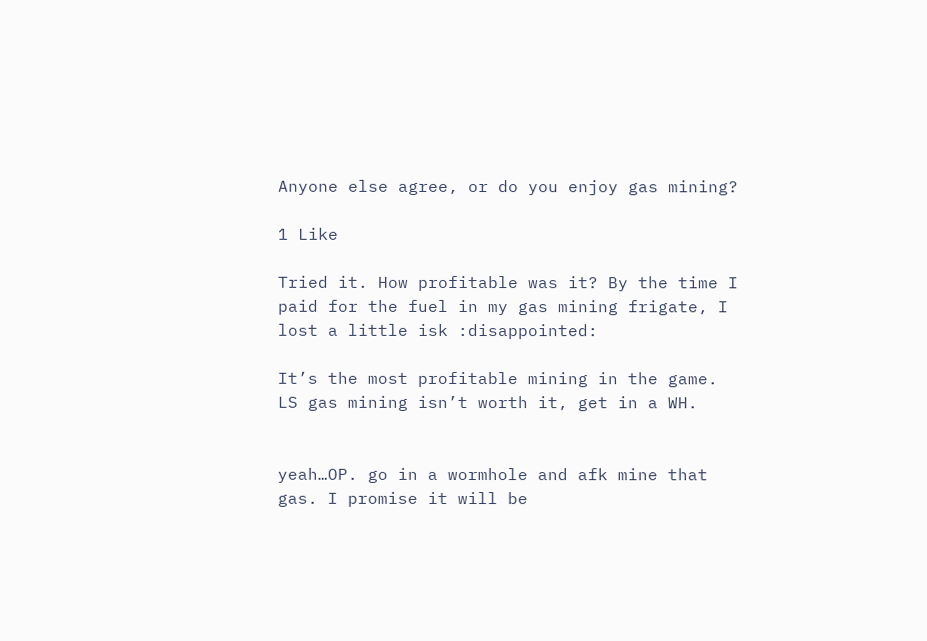Anyone else agree, or do you enjoy gas mining?

1 Like

Tried it. How profitable was it? By the time I paid for the fuel in my gas mining frigate, I lost a little isk :disappointed:

It’s the most profitable mining in the game. LS gas mining isn’t worth it, get in a WH.


yeah…OP. go in a wormhole and afk mine that gas. I promise it will be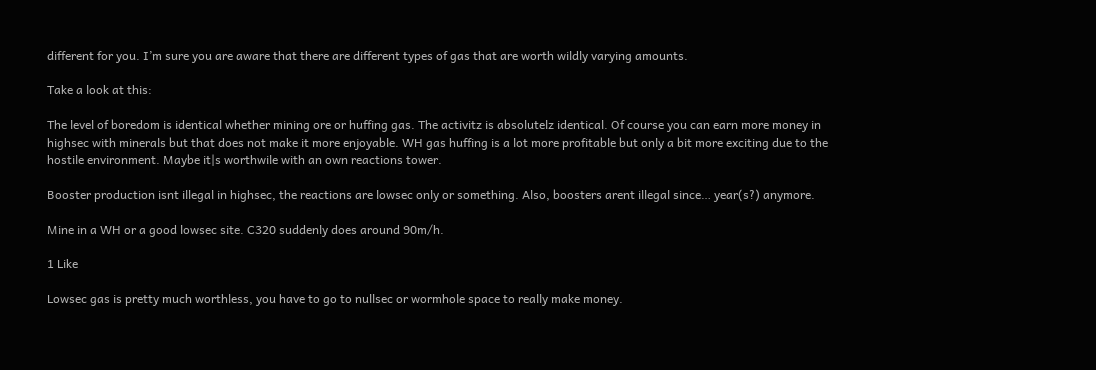different for you. I’m sure you are aware that there are different types of gas that are worth wildly varying amounts.

Take a look at this:

The level of boredom is identical whether mining ore or huffing gas. The activitz is absolutelz identical. Of course you can earn more money in highsec with minerals but that does not make it more enjoyable. WH gas huffing is a lot more profitable but only a bit more exciting due to the hostile environment. Maybe it|s worthwile with an own reactions tower.

Booster production isnt illegal in highsec, the reactions are lowsec only or something. Also, boosters arent illegal since… year(s?) anymore.

Mine in a WH or a good lowsec site. C320 suddenly does around 90m/h.

1 Like

Lowsec gas is pretty much worthless, you have to go to nullsec or wormhole space to really make money.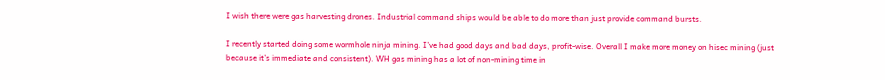I wish there were gas harvesting drones. Industrial command ships would be able to do more than just provide command bursts.

I recently started doing some wormhole ninja mining. I’ve had good days and bad days, profit-wise. Overall I make more money on hisec mining (just because it’s immediate and consistent). WH gas mining has a lot of non-mining time in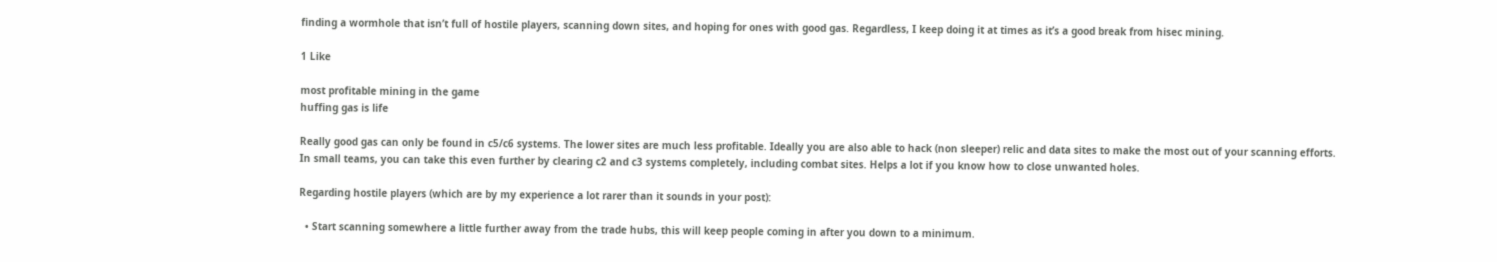finding a wormhole that isn’t full of hostile players, scanning down sites, and hoping for ones with good gas. Regardless, I keep doing it at times as it’s a good break from hisec mining.

1 Like

most profitable mining in the game
huffing gas is life

Really good gas can only be found in c5/c6 systems. The lower sites are much less profitable. Ideally you are also able to hack (non sleeper) relic and data sites to make the most out of your scanning efforts.
In small teams, you can take this even further by clearing c2 and c3 systems completely, including combat sites. Helps a lot if you know how to close unwanted holes.

Regarding hostile players (which are by my experience a lot rarer than it sounds in your post):

  • Start scanning somewhere a little further away from the trade hubs, this will keep people coming in after you down to a minimum.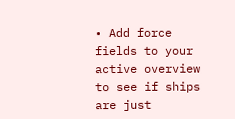• Add force fields to your active overview to see if ships are just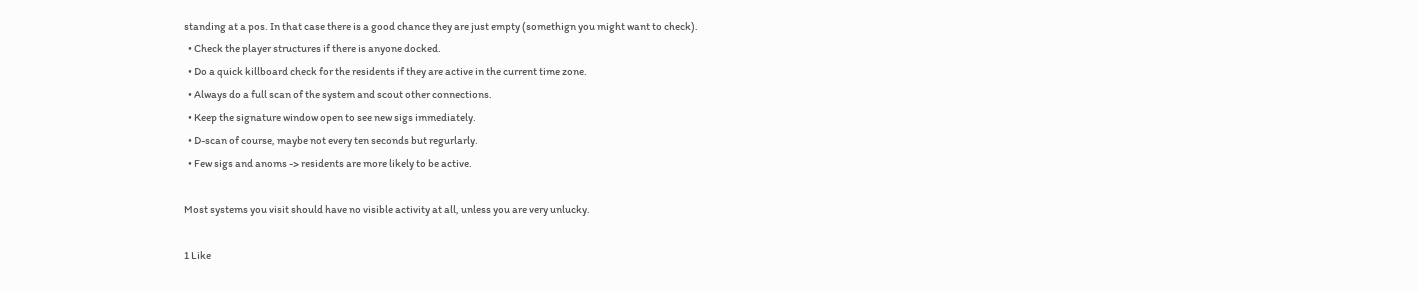standing at a pos. In that case there is a good chance they are just empty (somethign you might want to check).
  • Check the player structures if there is anyone docked.
  • Do a quick killboard check for the residents if they are active in the current time zone.
  • Always do a full scan of the system and scout other connections.
  • Keep the signature window open to see new sigs immediately.
  • D-scan of course, maybe not every ten seconds but regurlarly.
  • Few sigs and anoms -> residents are more likely to be active.

Most systems you visit should have no visible activity at all, unless you are very unlucky.

1 Like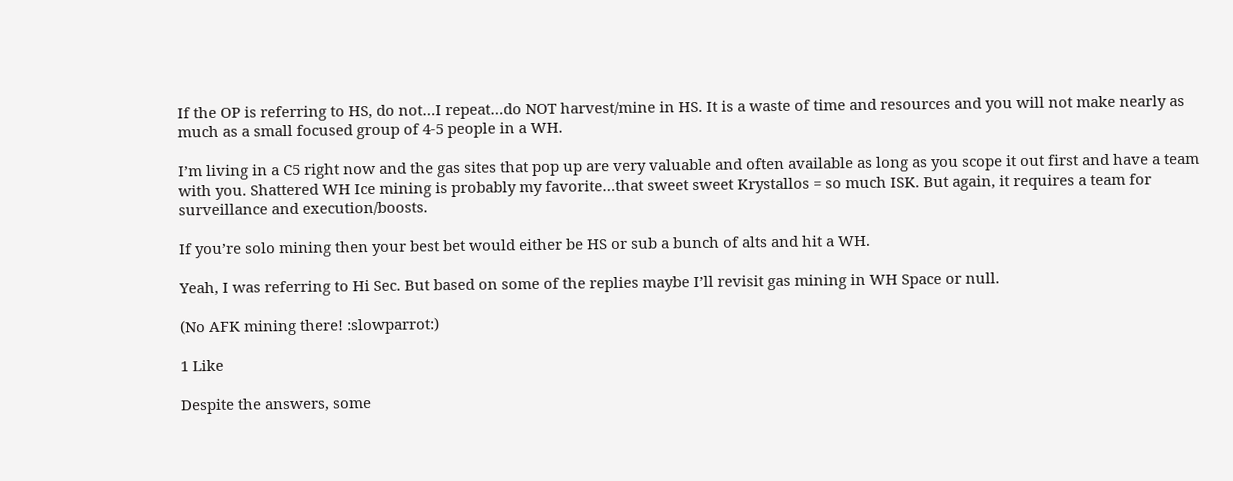If the OP is referring to HS, do not…I repeat…do NOT harvest/mine in HS. It is a waste of time and resources and you will not make nearly as much as a small focused group of 4-5 people in a WH.

I’m living in a C5 right now and the gas sites that pop up are very valuable and often available as long as you scope it out first and have a team with you. Shattered WH Ice mining is probably my favorite…that sweet sweet Krystallos = so much ISK. But again, it requires a team for surveillance and execution/boosts.

If you’re solo mining then your best bet would either be HS or sub a bunch of alts and hit a WH.

Yeah, I was referring to Hi Sec. But based on some of the replies maybe I’ll revisit gas mining in WH Space or null.

(No AFK mining there! :slowparrot:)

1 Like

Despite the answers, some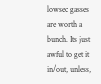lowsec gasses are worth a bunch. Its just awful to get it in/out, unless,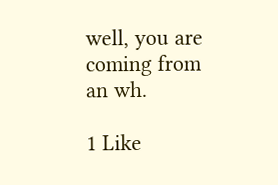well, you are coming from an wh.

1 Like